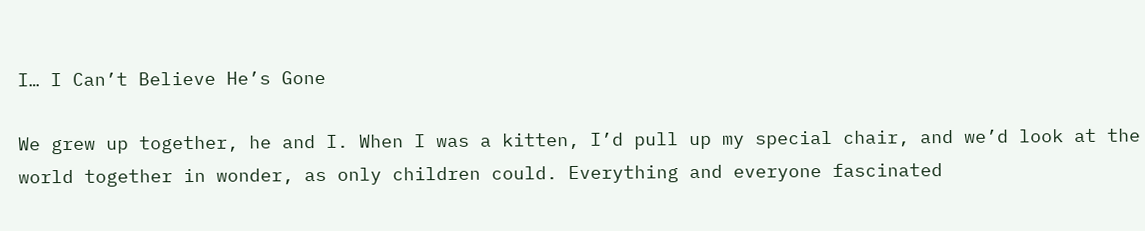I… I Can’t Believe He’s Gone

We grew up together, he and I. When I was a kitten, I’d pull up my special chair, and we’d look at the world together in wonder, as only children could. Everything and everyone fascinated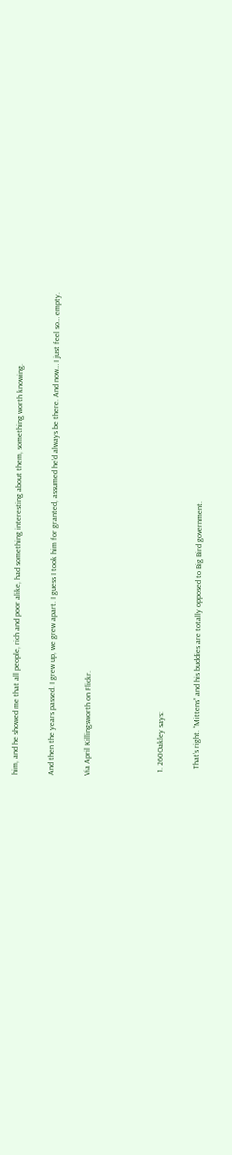him, and he showed me that all people, rich and poor alike, had something interesting about them, something worth knowing.

And then the years passed. I grew up, we grew apart. I guess I took him for granted, assumed he’d always be there. And now… I just feel so… empty.

Via April Killingsworth on Flickr.



  1. 260Oakley says:

    That’s right. “Mittens” and his buddies are totally opposed to Big Bird government.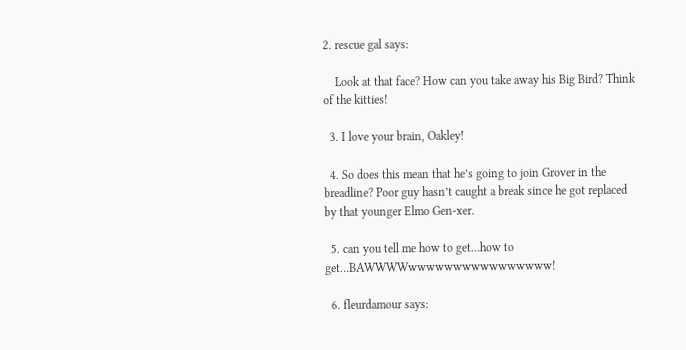2. rescue gal says:

    Look at that face? How can you take away his Big Bird? Think of the kitties!

  3. I love your brain, Oakley!

  4. So does this mean that he’s going to join Grover in the breadline? Poor guy hasn’t caught a break since he got replaced by that younger Elmo Gen-xer.

  5. can you tell me how to get…how to get…BAWWWWwwwwwwwwwwwwwwww!

  6. fleurdamour says: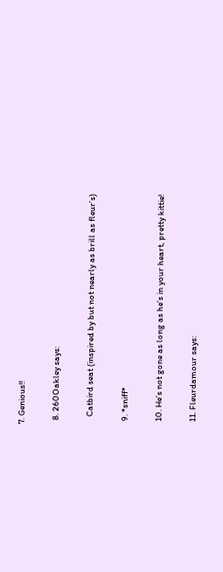7. Genious!!

  8. 260Oakley says:

    Catbird seat (inspired by but not nearly as brill as fleur’s)

  9. *sniff*

  10. He’s not gone as long as he’s in your heart, pretty kittie!

  11. Fleurdamour says: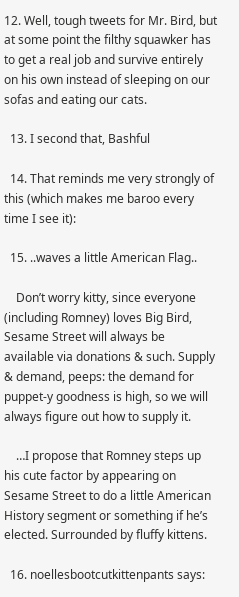12. Well, tough tweets for Mr. Bird, but at some point the filthy squawker has to get a real job and survive entirely on his own instead of sleeping on our sofas and eating our cats.

  13. I second that, Bashful

  14. That reminds me very strongly of this (which makes me baroo every time I see it):

  15. ..waves a little American Flag..

    Don’t worry kitty, since everyone (including Romney) loves Big Bird, Sesame Street will always be available via donations & such. Supply & demand, peeps: the demand for puppet-y goodness is high, so we will always figure out how to supply it.

    …I propose that Romney steps up his cute factor by appearing on Sesame Street to do a little American History segment or something if he’s elected. Surrounded by fluffy kittens.

  16. noellesbootcutkittenpants says: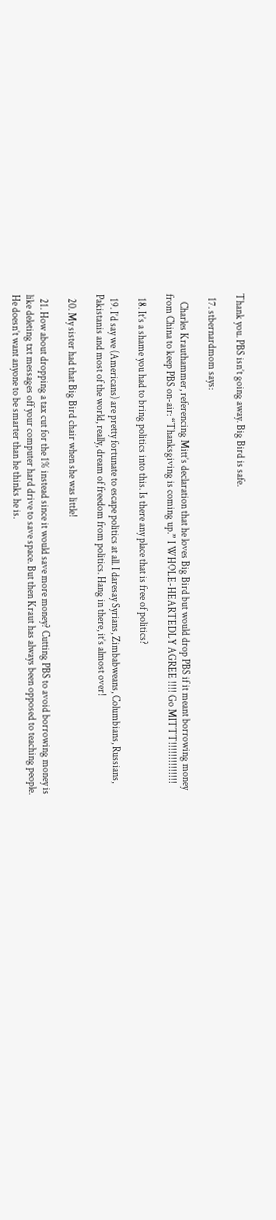Thank you. PBS isn’t going away. Big Bird is safe.

  17. stbernardmom says:

    Charles Krauthammer, referencing Mitt’s declaration that he loves Big Bird but would drop PBS if it meant borrowing money from China to keep PBS on-air: “Thanksgiving is coming up.” I WHOLE-HEARTEDLY AGREE !!!! Go MITTT!!!!!!!!!!!!!!

  18. It’s a shame you had to bring politics into this. Is there any place that is free of politics?

  19. I’d say we (Americans) are pretty fortunate to escape politics at all. I daresay Syrians, Zimbabweans, Columbians, Russians, Pakistanis and most of the world, really, dream of freedom from politics. Hang in there, it’s almost over!

  20. My sister had that Big Bird chair when she was little!

  21. How about dropping a tax cut for the 1% instead since it would save more money? Cutting PBS to avoid borrowing money is like deleting txt messages off your computer hard drive to save space. But then Kraut has always been opposed to teaching people. He doesn’t want anyone to be smarter than he thinks he is.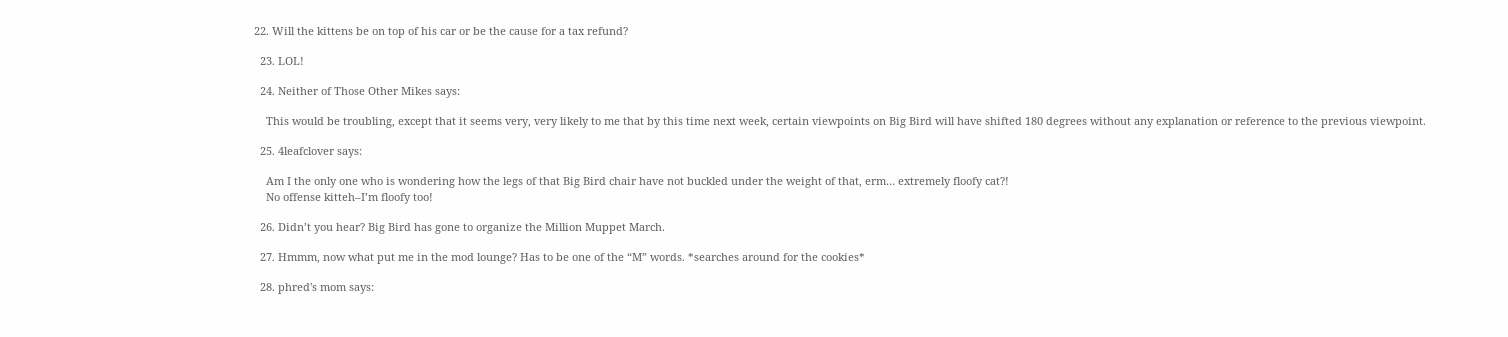22. Will the kittens be on top of his car or be the cause for a tax refund?

  23. LOL!

  24. Neither of Those Other Mikes says:

    This would be troubling, except that it seems very, very likely to me that by this time next week, certain viewpoints on Big Bird will have shifted 180 degrees without any explanation or reference to the previous viewpoint.

  25. 4leafclover says:

    Am I the only one who is wondering how the legs of that Big Bird chair have not buckled under the weight of that, erm… extremely floofy cat?!
    No offense kitteh–I’m floofy too!

  26. Didn’t you hear? Big Bird has gone to organize the Million Muppet March.

  27. Hmmm, now what put me in the mod lounge? Has to be one of the “M” words. *searches around for the cookies*

  28. phred's mom says: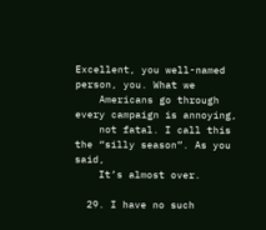Excellent, you well-named person, you. What we
    Americans go through every campaign is annoying,
    not fatal. I call this the “silly season”. As you said,
    It’s almost over.

  29. I have no such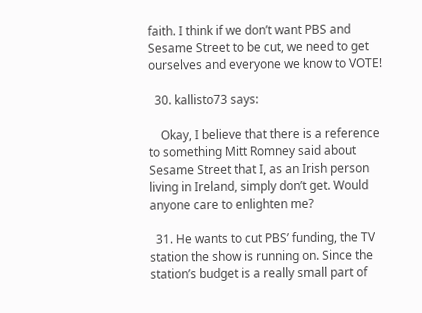faith. I think if we don’t want PBS and Sesame Street to be cut, we need to get ourselves and everyone we know to VOTE!

  30. kallisto73 says:

    Okay, I believe that there is a reference to something Mitt Romney said about Sesame Street that I, as an Irish person living in Ireland, simply don’t get. Would anyone care to enlighten me?

  31. He wants to cut PBS’ funding, the TV station the show is running on. Since the station’s budget is a really small part of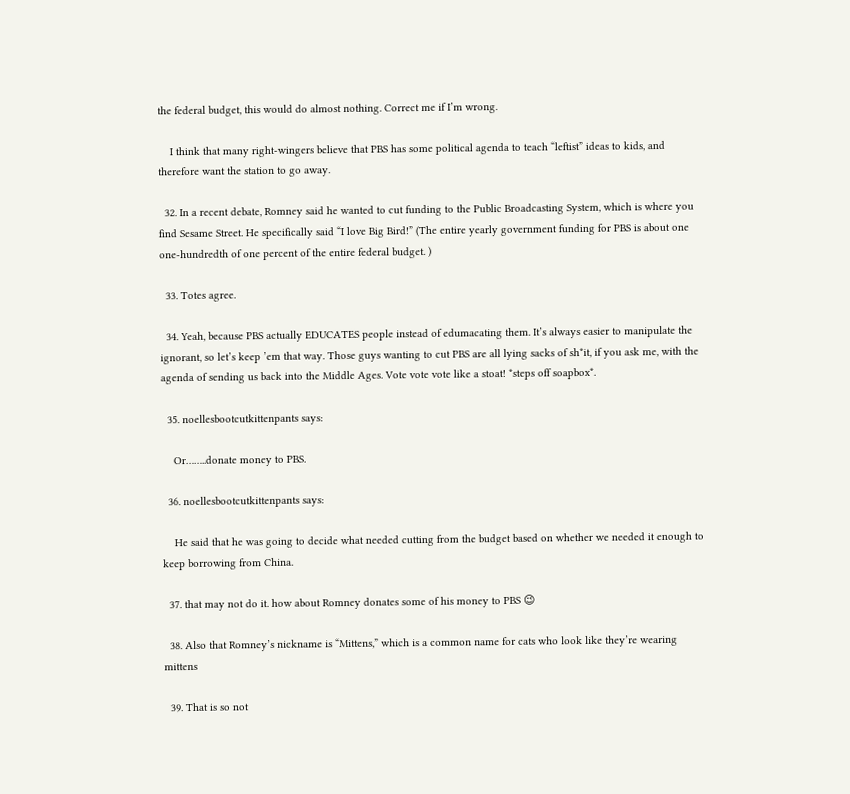the federal budget, this would do almost nothing. Correct me if I’m wrong.

    I think that many right-wingers believe that PBS has some political agenda to teach “leftist” ideas to kids, and therefore want the station to go away.

  32. In a recent debate, Romney said he wanted to cut funding to the Public Broadcasting System, which is where you find Sesame Street. He specifically said “I love Big Bird!” (The entire yearly government funding for PBS is about one one-hundredth of one percent of the entire federal budget. )

  33. Totes agree.

  34. Yeah, because PBS actually EDUCATES people instead of edumacating them. It’s always easier to manipulate the ignorant, so let’s keep ’em that way. Those guys wanting to cut PBS are all lying sacks of sh*it, if you ask me, with the agenda of sending us back into the Middle Ages. Vote vote vote like a stoat! *steps off soapbox*.

  35. noellesbootcutkittenpants says:

    Or……..donate money to PBS.

  36. noellesbootcutkittenpants says:

    He said that he was going to decide what needed cutting from the budget based on whether we needed it enough to keep borrowing from China.

  37. that may not do it. how about Romney donates some of his money to PBS 😉

  38. Also that Romney’s nickname is “Mittens,” which is a common name for cats who look like they’re wearing mittens

  39. That is so not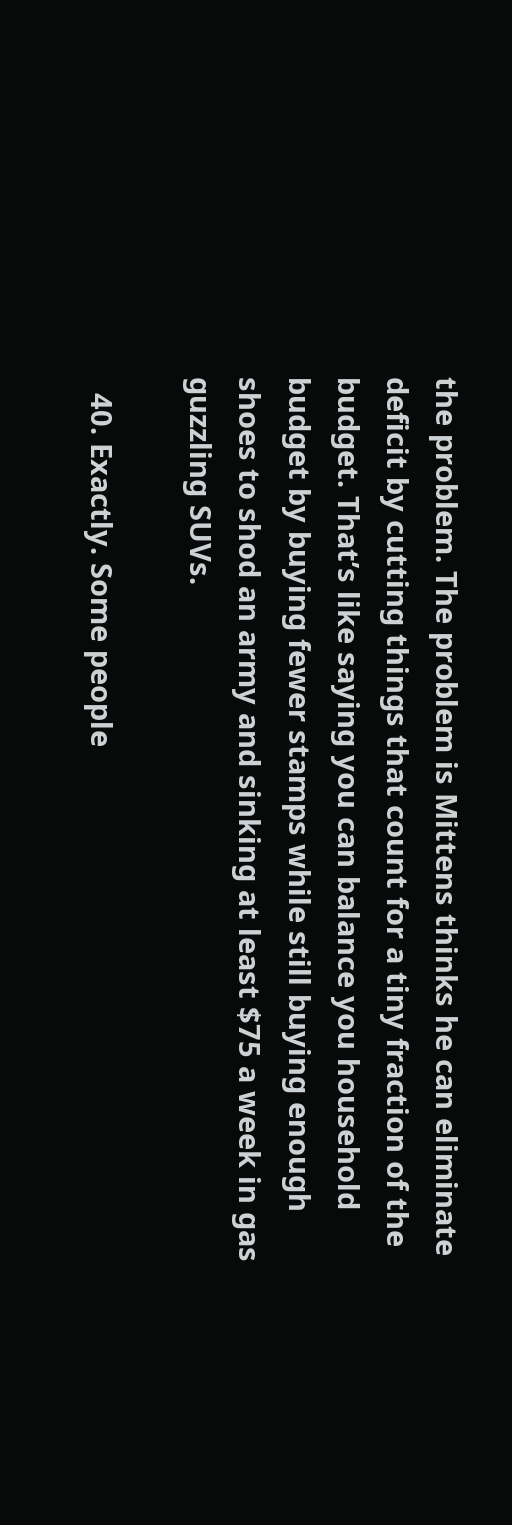the problem. The problem is Mittens thinks he can eliminate deficit by cutting things that count for a tiny fraction of the budget. That’s like saying you can balance you household budget by buying fewer stamps while still buying enough shoes to shod an army and sinking at least $75 a week in gas guzzling SUVs.

  40. Exactly. Some people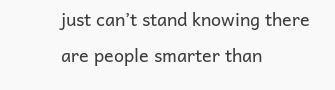just can’t stand knowing there are people smarter than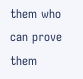them who can prove them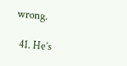wrong.

  41. He’s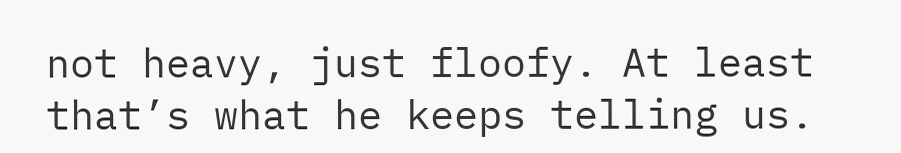not heavy, just floofy. At least that’s what he keeps telling us.